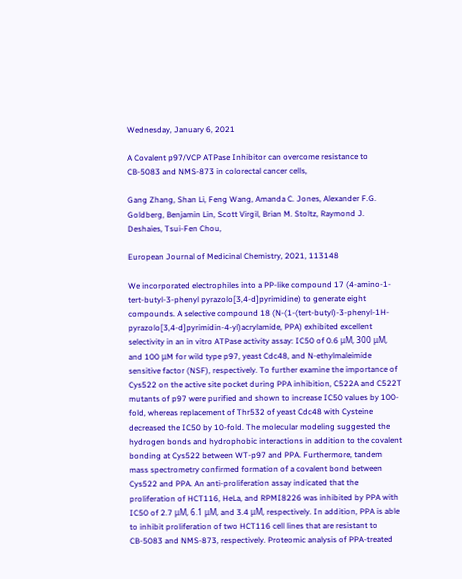Wednesday, January 6, 2021

A Covalent p97/VCP ATPase Inhibitor can overcome resistance to CB-5083 and NMS-873 in colorectal cancer cells,

Gang Zhang, Shan Li, Feng Wang, Amanda C. Jones, Alexander F.G. Goldberg, Benjamin Lin, Scott Virgil, Brian M. Stoltz, Raymond J. Deshaies, Tsui-Fen Chou,

European Journal of Medicinal Chemistry, 2021, 113148

We incorporated electrophiles into a PP-like compound 17 (4-amino-1-tert-butyl-3-phenyl pyrazolo[3,4-d]pyrimidine) to generate eight compounds. A selective compound 18 (N-(1-(tert-butyl)-3-phenyl-1H-pyrazolo[3,4-d]pyrimidin-4-yl)acrylamide, PPA) exhibited excellent selectivity in an in vitro ATPase activity assay: IC50 of 0.6 μM, 300 μM, and 100 μM for wild type p97, yeast Cdc48, and N-ethylmaleimide sensitive factor (NSF), respectively. To further examine the importance of Cys522 on the active site pocket during PPA inhibition, C522A and C522T mutants of p97 were purified and shown to increase IC50 values by 100-fold, whereas replacement of Thr532 of yeast Cdc48 with Cysteine decreased the IC50 by 10-fold. The molecular modeling suggested the hydrogen bonds and hydrophobic interactions in addition to the covalent bonding at Cys522 between WT-p97 and PPA. Furthermore, tandem mass spectrometry confirmed formation of a covalent bond between Cys522 and PPA. An anti-proliferation assay indicated that the proliferation of HCT116, HeLa, and RPMI8226 was inhibited by PPA with IC50 of 2.7 μM, 6.1 μM, and 3.4 μM, respectively. In addition, PPA is able to inhibit proliferation of two HCT116 cell lines that are resistant to CB-5083 and NMS-873, respectively. Proteomic analysis of PPA-treated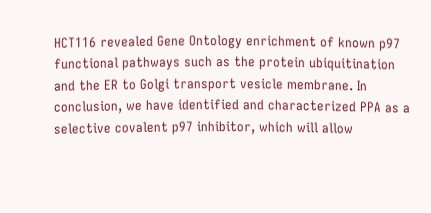HCT116 revealed Gene Ontology enrichment of known p97 functional pathways such as the protein ubiquitination and the ER to Golgi transport vesicle membrane. In conclusion, we have identified and characterized PPA as a selective covalent p97 inhibitor, which will allow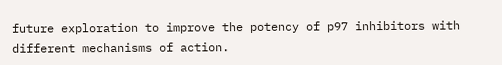future exploration to improve the potency of p97 inhibitors with different mechanisms of action.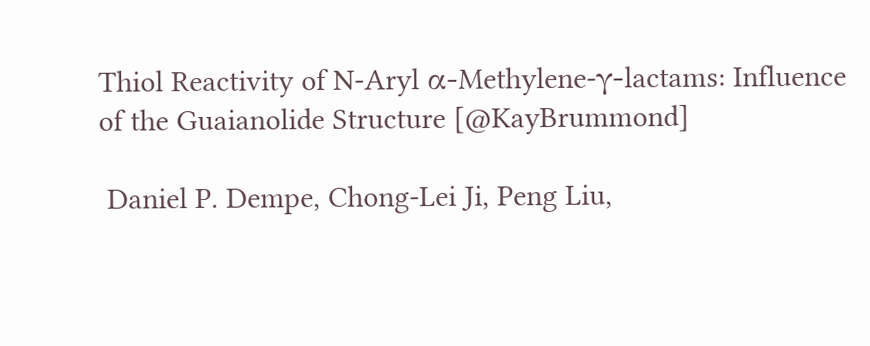Thiol Reactivity of N-Aryl α-Methylene-γ-lactams: Influence of the Guaianolide Structure [@KayBrummond]

 Daniel P. Dempe, Chong-Lei Ji, Peng Liu,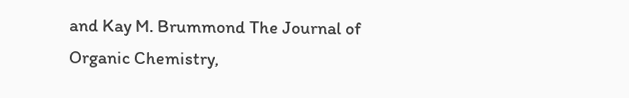and Kay M. Brummond The Journal of Organic Chemistry,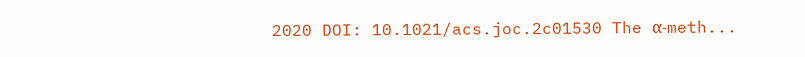2020 DOI: 10.1021/acs.joc.2c01530 The α-meth...